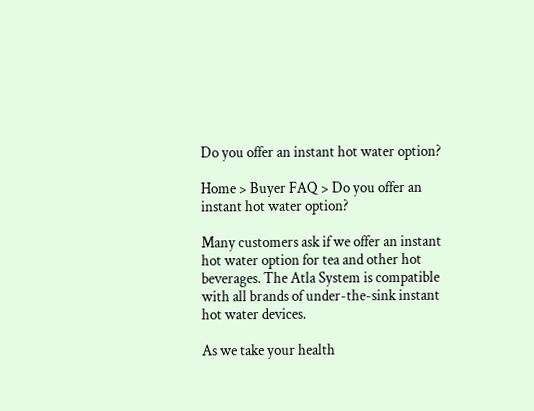Do you offer an instant hot water option?

Home > Buyer FAQ > Do you offer an instant hot water option?

Many customers ask if we offer an instant hot water option for tea and other hot beverages. The Atla System is compatible with all brands of under-the-sink instant hot water devices.

As we take your health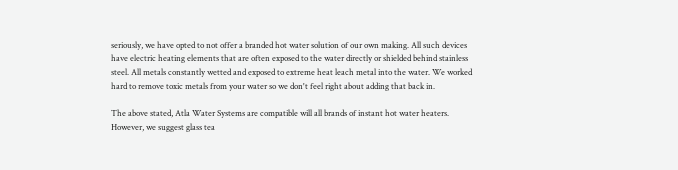seriously, we have opted to not offer a branded hot water solution of our own making. All such devices have electric heating elements that are often exposed to the water directly or shielded behind stainless steel. All metals constantly wetted and exposed to extreme heat leach metal into the water. We worked hard to remove toxic metals from your water so we don't feel right about adding that back in.

The above stated, Atla Water Systems are compatible will all brands of instant hot water heaters. However, we suggest glass tea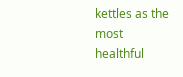kettles as the most healthful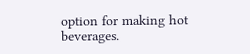option for making hot beverages.